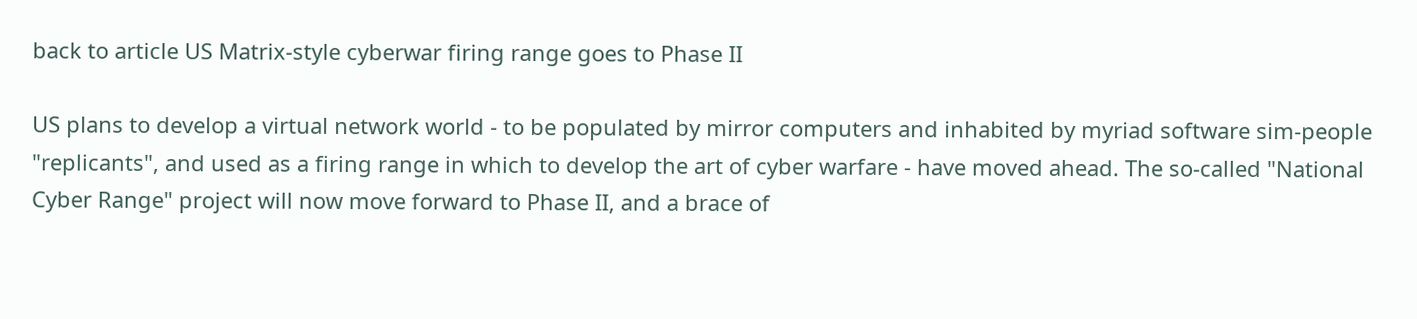back to article US Matrix-style cyberwar firing range goes to Phase II

US plans to develop a virtual network world - to be populated by mirror computers and inhabited by myriad software sim-people "replicants", and used as a firing range in which to develop the art of cyber warfare - have moved ahead. The so-called "National Cyber Range" project will now move forward to Phase II, and a brace of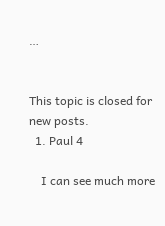…


This topic is closed for new posts.
  1. Paul 4

    I can see much more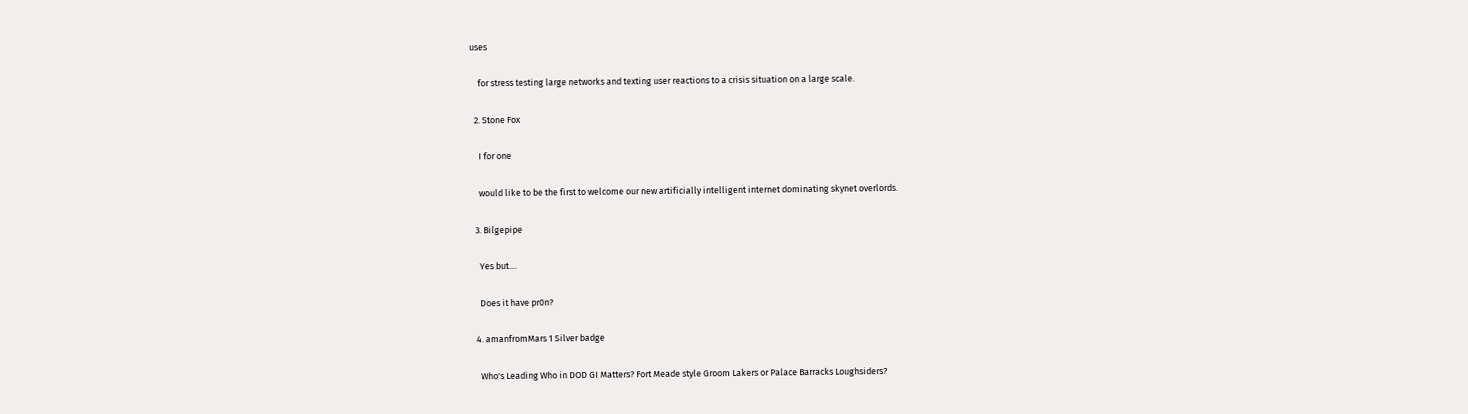uses

    for stress testing large networks and texting user reactions to a crisis situation on a large scale.

  2. Stone Fox

    I for one

    would like to be the first to welcome our new artificially intelligent internet dominating skynet overlords.

  3. Bilgepipe

    Yes but....

    Does it have pr0n?

  4. amanfromMars 1 Silver badge

    Who's Leading Who in DOD GI Matters? Fort Meade style Groom Lakers or Palace Barracks Loughsiders?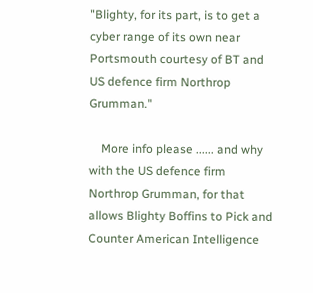"Blighty, for its part, is to get a cyber range of its own near Portsmouth courtesy of BT and US defence firm Northrop Grumman."

    More info please ...... and why with the US defence firm Northrop Grumman, for that allows Blighty Boffins to Pick and Counter American Intelligence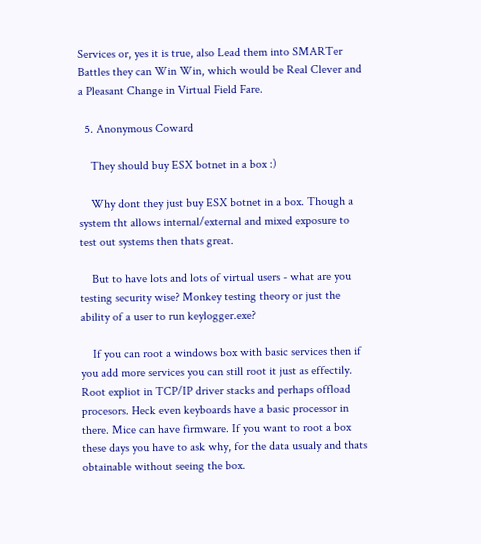Services or, yes it is true, also Lead them into SMARTer Battles they can Win Win, which would be Real Clever and a Pleasant Change in Virtual Field Fare.

  5. Anonymous Coward

    They should buy ESX botnet in a box :)

    Why dont they just buy ESX botnet in a box. Though a system tht allows internal/external and mixed exposure to test out systems then thats great.

    But to have lots and lots of virtual users - what are you testing security wise? Monkey testing theory or just the ability of a user to run keylogger.exe?

    If you can root a windows box with basic services then if you add more services you can still root it just as effectily. Root expliot in TCP/IP driver stacks and perhaps offload procesors. Heck even keyboards have a basic processor in there. Mice can have firmware. If you want to root a box these days you have to ask why, for the data usualy and thats obtainable without seeing the box.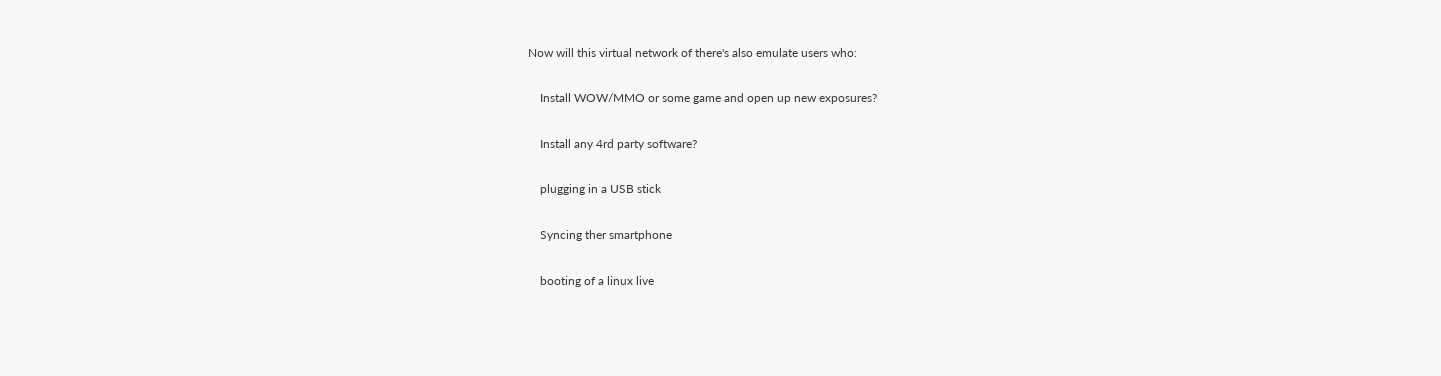Now will this virtual network of there's also emulate users who:

    Install WOW/MMO or some game and open up new exposures?

    Install any 4rd party software?

    plugging in a USB stick

    Syncing ther smartphone

    booting of a linux live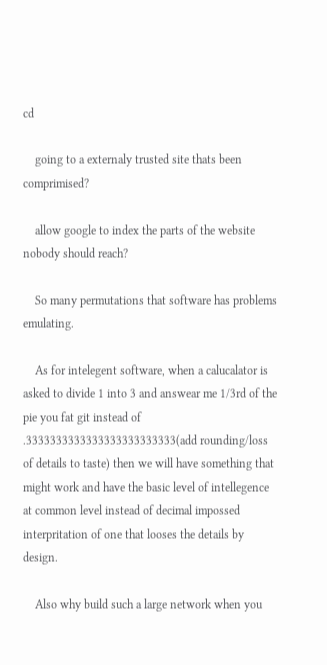cd

    going to a externaly trusted site thats been comprimised?

    allow google to index the parts of the website nobody should reach?

    So many permutations that software has problems emulating.

    As for intelegent software, when a calucalator is asked to divide 1 into 3 and answear me 1/3rd of the pie you fat git instead of .3333333333333333333333333(add rounding/loss of details to taste) then we will have something that might work and have the basic level of intellegence at common level instead of decimal impossed interpritation of one that looses the details by design.

    Also why build such a large network when you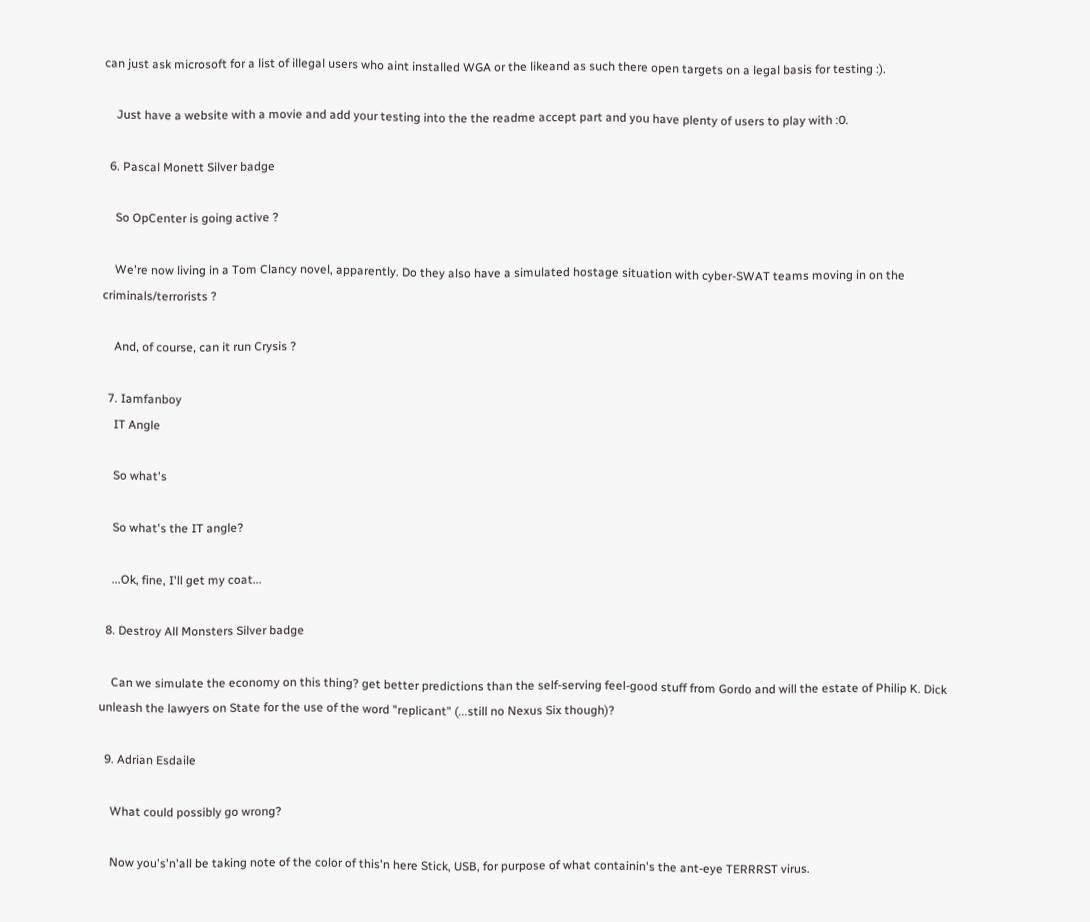can just ask microsoft for a list of illegal users who aint installed WGA or the likeand as such there open targets on a legal basis for testing :).

    Just have a website with a movie and add your testing into the the readme accept part and you have plenty of users to play with :0.

  6. Pascal Monett Silver badge

    So OpCenter is going active ?

    We're now living in a Tom Clancy novel, apparently. Do they also have a simulated hostage situation with cyber-SWAT teams moving in on the criminals/terrorists ?

    And, of course, can it run Crysis ?

  7. Iamfanboy
    IT Angle

    So what's

    So what's the IT angle?

    ...Ok, fine, I'll get my coat...

  8. Destroy All Monsters Silver badge

    Can we simulate the economy on this thing? get better predictions than the self-serving feel-good stuff from Gordo and will the estate of Philip K. Dick unleash the lawyers on State for the use of the word "replicant" (...still no Nexus Six though)?

  9. Adrian Esdaile

    What could possibly go wrong?

    Now you's'n'all be taking note of the color of this'n here Stick, USB, for purpose of what containin's the ant-eye TERRRST virus.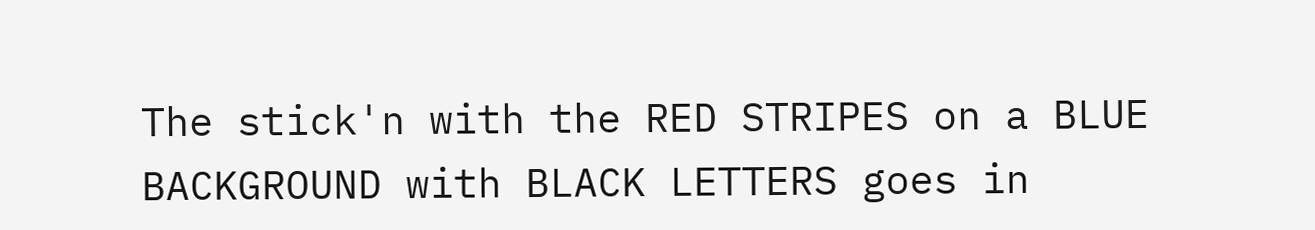The stick'n with the RED STRIPES on a BLUE BACKGROUND with BLACK LETTERS goes in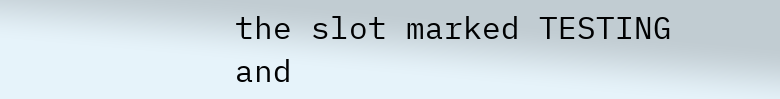the slot marked TESTING and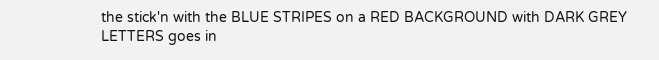the stick'n with the BLUE STRIPES on a RED BACKGROUND with DARK GREY LETTERS goes in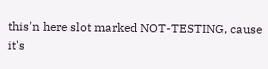this'n here slot marked NOT-TESTING, cause it's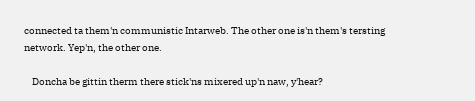connected ta them'n communistic Intarweb. The other one is'n them's tersting network. Yep'n, the other one.

    Doncha be gittin therm there stick'ns mixered up'n naw, y'hear?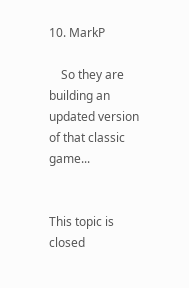10. MarkP

    So they are building an updated version of that classic game...


This topic is closed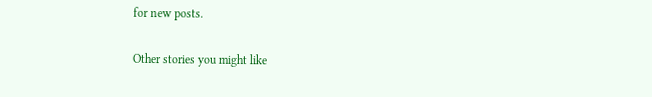for new posts.

Other stories you might like